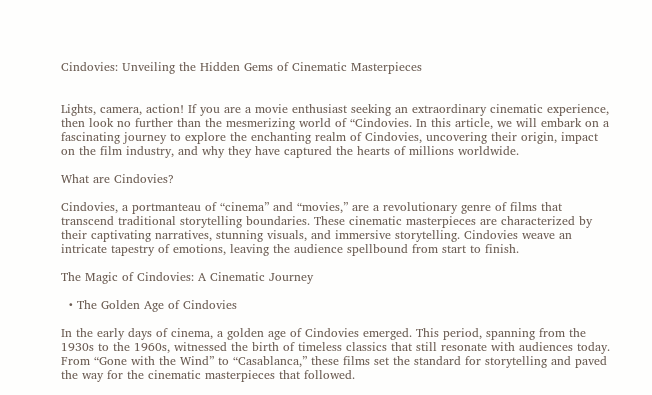Cindovies: Unveiling the Hidden Gems of Cinematic Masterpieces


Lights, camera, action! If you are a movie enthusiast seeking an extraordinary cinematic experience, then look no further than the mesmerizing world of “Cindovies. In this article, we will embark on a fascinating journey to explore the enchanting realm of Cindovies, uncovering their origin, impact on the film industry, and why they have captured the hearts of millions worldwide.

What are Cindovies?

Cindovies, a portmanteau of “cinema” and “movies,” are a revolutionary genre of films that transcend traditional storytelling boundaries. These cinematic masterpieces are characterized by their captivating narratives, stunning visuals, and immersive storytelling. Cindovies weave an intricate tapestry of emotions, leaving the audience spellbound from start to finish.

The Magic of Cindovies: A Cinematic Journey

  • The Golden Age of Cindovies

In the early days of cinema, a golden age of Cindovies emerged. This period, spanning from the 1930s to the 1960s, witnessed the birth of timeless classics that still resonate with audiences today. From “Gone with the Wind” to “Casablanca,” these films set the standard for storytelling and paved the way for the cinematic masterpieces that followed.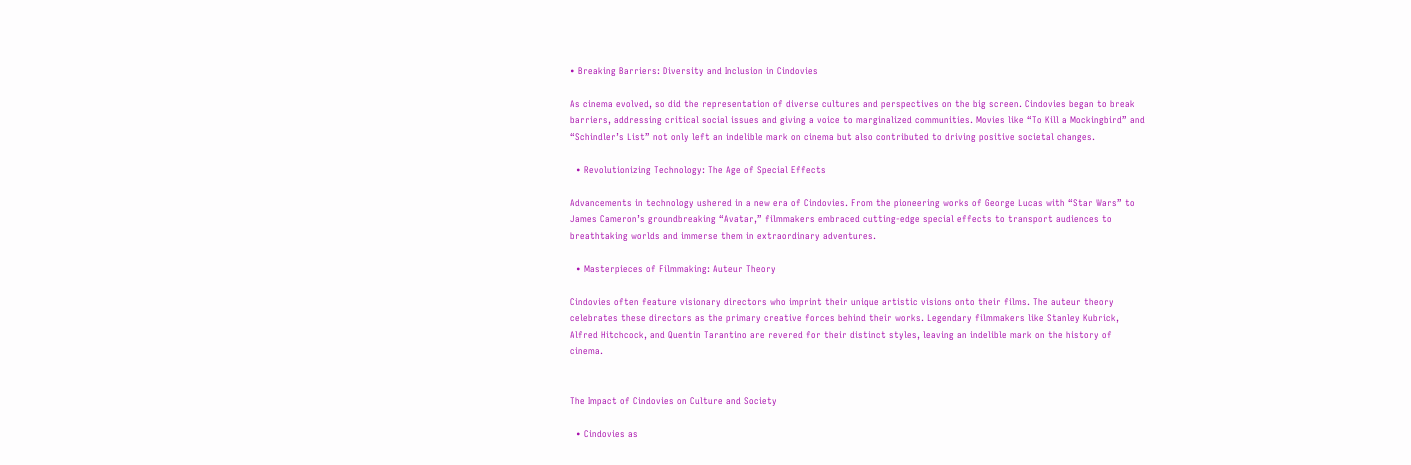• Breaking Barriers: Diversity and Inclusion in Cindovies

As cinema evolved, so did the representation of diverse cultures and perspectives on the big screen. Cindovies began to break barriers, addressing critical social issues and giving a voice to marginalized communities. Movies like “To Kill a Mockingbird” and “Schindler’s List” not only left an indelible mark on cinema but also contributed to driving positive societal changes.

  • Revolutionizing Technology: The Age of Special Effects

Advancements in technology ushered in a new era of Cindovies. From the pioneering works of George Lucas with “Star Wars” to James Cameron’s groundbreaking “Avatar,” filmmakers embraced cutting-edge special effects to transport audiences to breathtaking worlds and immerse them in extraordinary adventures.

  • Masterpieces of Filmmaking: Auteur Theory

Cindovies often feature visionary directors who imprint their unique artistic visions onto their films. The auteur theory celebrates these directors as the primary creative forces behind their works. Legendary filmmakers like Stanley Kubrick, Alfred Hitchcock, and Quentin Tarantino are revered for their distinct styles, leaving an indelible mark on the history of cinema.


The Impact of Cindovies on Culture and Society

  • Cindovies as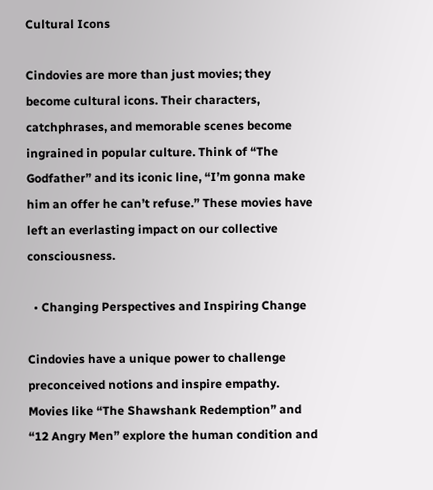Cultural Icons

Cindovies are more than just movies; they become cultural icons. Their characters, catchphrases, and memorable scenes become ingrained in popular culture. Think of “The Godfather” and its iconic line, “I’m gonna make him an offer he can’t refuse.” These movies have left an everlasting impact on our collective consciousness.

  • Changing Perspectives and Inspiring Change

Cindovies have a unique power to challenge preconceived notions and inspire empathy. Movies like “The Shawshank Redemption” and “12 Angry Men” explore the human condition and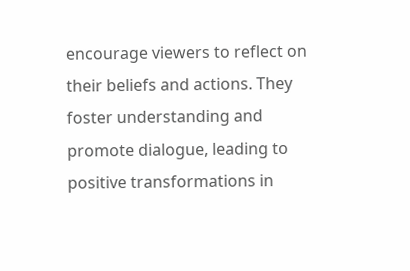encourage viewers to reflect on their beliefs and actions. They foster understanding and promote dialogue, leading to positive transformations in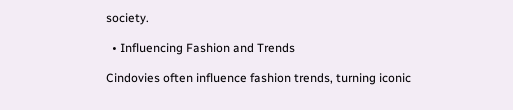society.

  • Influencing Fashion and Trends

Cindovies often influence fashion trends, turning iconic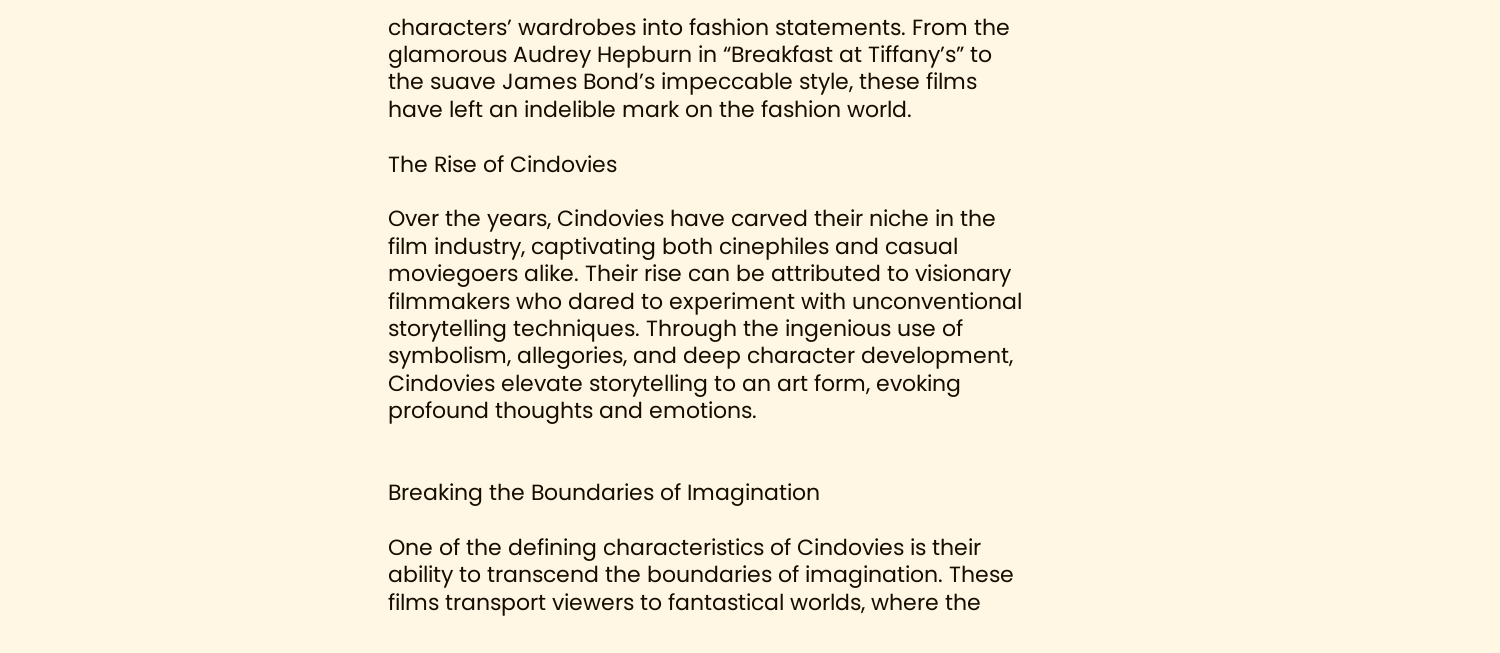characters’ wardrobes into fashion statements. From the glamorous Audrey Hepburn in “Breakfast at Tiffany’s” to the suave James Bond’s impeccable style, these films have left an indelible mark on the fashion world.

The Rise of Cindovies

Over the years, Cindovies have carved their niche in the film industry, captivating both cinephiles and casual moviegoers alike. Their rise can be attributed to visionary filmmakers who dared to experiment with unconventional storytelling techniques. Through the ingenious use of symbolism, allegories, and deep character development, Cindovies elevate storytelling to an art form, evoking profound thoughts and emotions.


Breaking the Boundaries of Imagination

One of the defining characteristics of Cindovies is their ability to transcend the boundaries of imagination. These films transport viewers to fantastical worlds, where the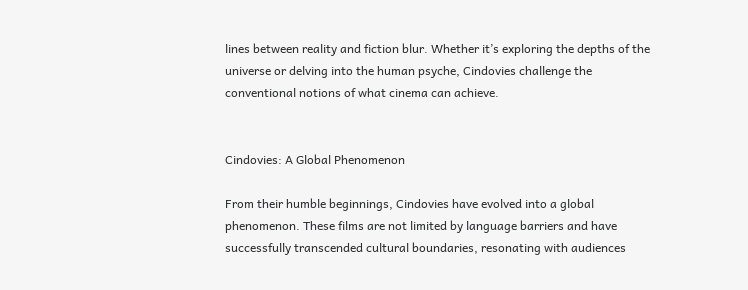lines between reality and fiction blur. Whether it’s exploring the depths of the universe or delving into the human psyche, Cindovies challenge the conventional notions of what cinema can achieve.


Cindovies: A Global Phenomenon

From their humble beginnings, Cindovies have evolved into a global phenomenon. These films are not limited by language barriers and have successfully transcended cultural boundaries, resonating with audiences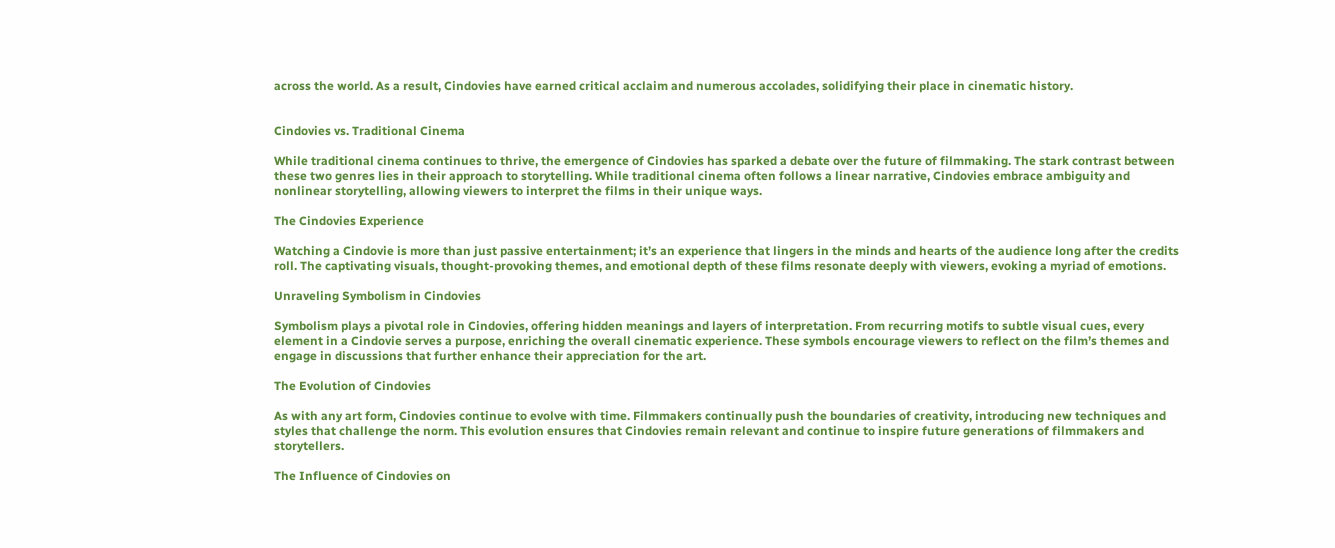across the world. As a result, Cindovies have earned critical acclaim and numerous accolades, solidifying their place in cinematic history.


Cindovies vs. Traditional Cinema

While traditional cinema continues to thrive, the emergence of Cindovies has sparked a debate over the future of filmmaking. The stark contrast between these two genres lies in their approach to storytelling. While traditional cinema often follows a linear narrative, Cindovies embrace ambiguity and nonlinear storytelling, allowing viewers to interpret the films in their unique ways.

The Cindovies Experience

Watching a Cindovie is more than just passive entertainment; it’s an experience that lingers in the minds and hearts of the audience long after the credits roll. The captivating visuals, thought-provoking themes, and emotional depth of these films resonate deeply with viewers, evoking a myriad of emotions.

Unraveling Symbolism in Cindovies

Symbolism plays a pivotal role in Cindovies, offering hidden meanings and layers of interpretation. From recurring motifs to subtle visual cues, every element in a Cindovie serves a purpose, enriching the overall cinematic experience. These symbols encourage viewers to reflect on the film’s themes and engage in discussions that further enhance their appreciation for the art.

The Evolution of Cindovies

As with any art form, Cindovies continue to evolve with time. Filmmakers continually push the boundaries of creativity, introducing new techniques and styles that challenge the norm. This evolution ensures that Cindovies remain relevant and continue to inspire future generations of filmmakers and storytellers.

The Influence of Cindovies on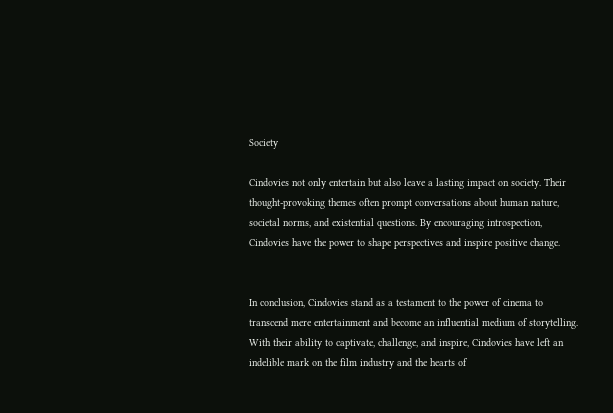Society

Cindovies not only entertain but also leave a lasting impact on society. Their thought-provoking themes often prompt conversations about human nature, societal norms, and existential questions. By encouraging introspection, Cindovies have the power to shape perspectives and inspire positive change.


In conclusion, Cindovies stand as a testament to the power of cinema to transcend mere entertainment and become an influential medium of storytelling. With their ability to captivate, challenge, and inspire, Cindovies have left an indelible mark on the film industry and the hearts of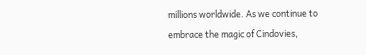millions worldwide. As we continue to embrace the magic of Cindovies,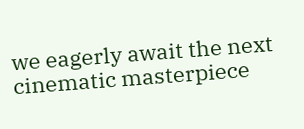we eagerly await the next cinematic masterpiece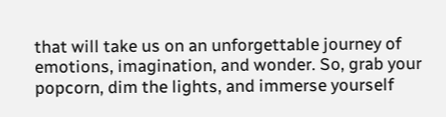that will take us on an unforgettable journey of emotions, imagination, and wonder. So, grab your popcorn, dim the lights, and immerse yourself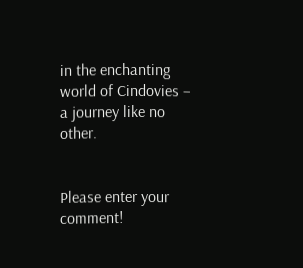in the enchanting world of Cindovies – a journey like no other.


Please enter your comment!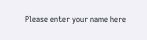Please enter your name here